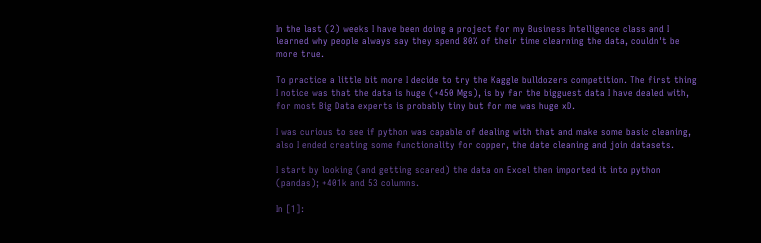In the last (2) weeks I have been doing a project for my Business Intelligence class and I learned why people always say they spend 80% of their time clearning the data, couldn't be more true.

To practice a little bit more I decide to try the Kaggle bulldozers competition. The first thing I notice was that the data is huge (+450 Mgs), is by far the bigguest data I have dealed with, for most Big Data experts is probably tiny but for me was huge xD.

I was curious to see if python was capable of dealing with that and make some basic cleaning, also I ended creating some functionality for copper, the date cleaning and join datasets.

I start by looking (and getting scared) the data on Excel then imported it into python (pandas); +401k and 53 columns.

In [1]: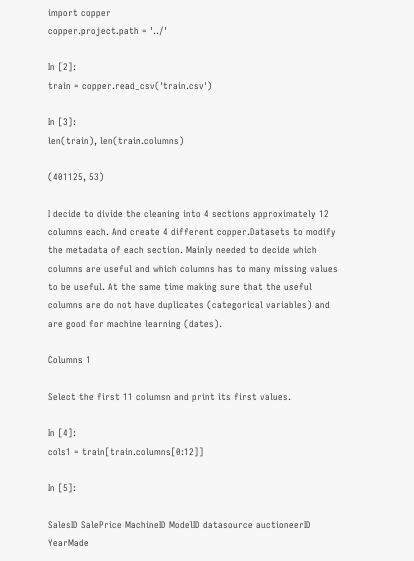import copper
copper.project.path = '../'

In [2]:
train = copper.read_csv('train.csv')

In [3]:
len(train), len(train.columns)

(401125, 53)

I decide to divide the cleaning into 4 sections approximately 12 columns each. And create 4 different copper.Datasets to modify the metadata of each section. Mainly needed to decide which columns are useful and which columns has to many missing values to be useful. At the same time making sure that the useful columns are do not have duplicates (categorical variables) and are good for machine learning (dates).

Columns 1

Select the first 11 columsn and print its first values.

In [4]:
cols1 = train[train.columns[0:12]]

In [5]:

SalesID SalePrice MachineID ModelID datasource auctioneerID YearMade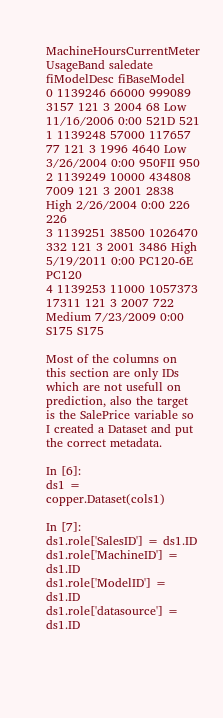MachineHoursCurrentMeter UsageBand saledate fiModelDesc fiBaseModel
0 1139246 66000 999089 3157 121 3 2004 68 Low 11/16/2006 0:00 521D 521
1 1139248 57000 117657 77 121 3 1996 4640 Low 3/26/2004 0:00 950FII 950
2 1139249 10000 434808 7009 121 3 2001 2838 High 2/26/2004 0:00 226 226
3 1139251 38500 1026470 332 121 3 2001 3486 High 5/19/2011 0:00 PC120-6E PC120
4 1139253 11000 1057373 17311 121 3 2007 722 Medium 7/23/2009 0:00 S175 S175

Most of the columns on this section are only IDs which are not usefull on prediction, also the target is the SalePrice variable so I created a Dataset and put the correct metadata.

In [6]:
ds1 = copper.Dataset(cols1)

In [7]:
ds1.role['SalesID'] = ds1.ID
ds1.role['MachineID'] = ds1.ID
ds1.role['ModelID'] = ds1.ID
ds1.role['datasource'] = ds1.ID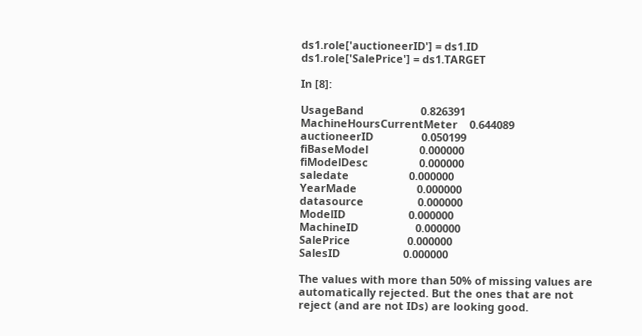ds1.role['auctioneerID'] = ds1.ID
ds1.role['SalePrice'] = ds1.TARGET

In [8]:

UsageBand                   0.826391
MachineHoursCurrentMeter    0.644089
auctioneerID                0.050199
fiBaseModel                 0.000000
fiModelDesc                 0.000000
saledate                    0.000000
YearMade                    0.000000
datasource                  0.000000
ModelID                     0.000000
MachineID                   0.000000
SalePrice                   0.000000
SalesID                     0.000000

The values with more than 50% of missing values are automatically rejected. But the ones that are not reject (and are not IDs) are looking good.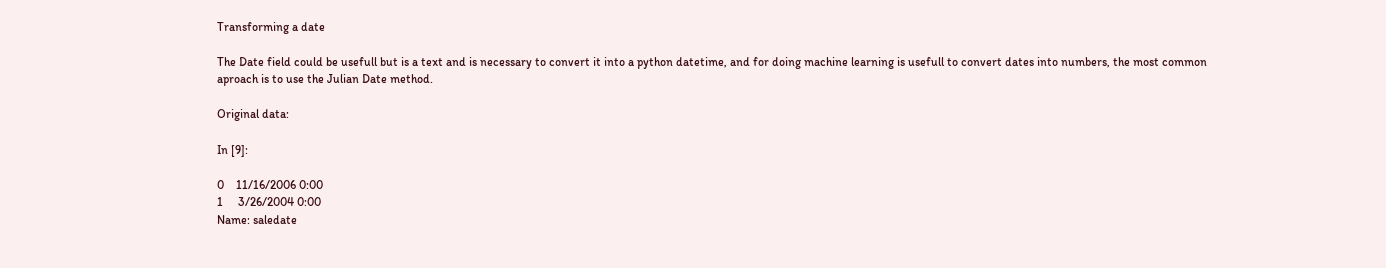Transforming a date

The Date field could be usefull but is a text and is necessary to convert it into a python datetime, and for doing machine learning is usefull to convert dates into numbers, the most common aproach is to use the Julian Date method.

Original data:

In [9]:

0    11/16/2006 0:00
1     3/26/2004 0:00
Name: saledate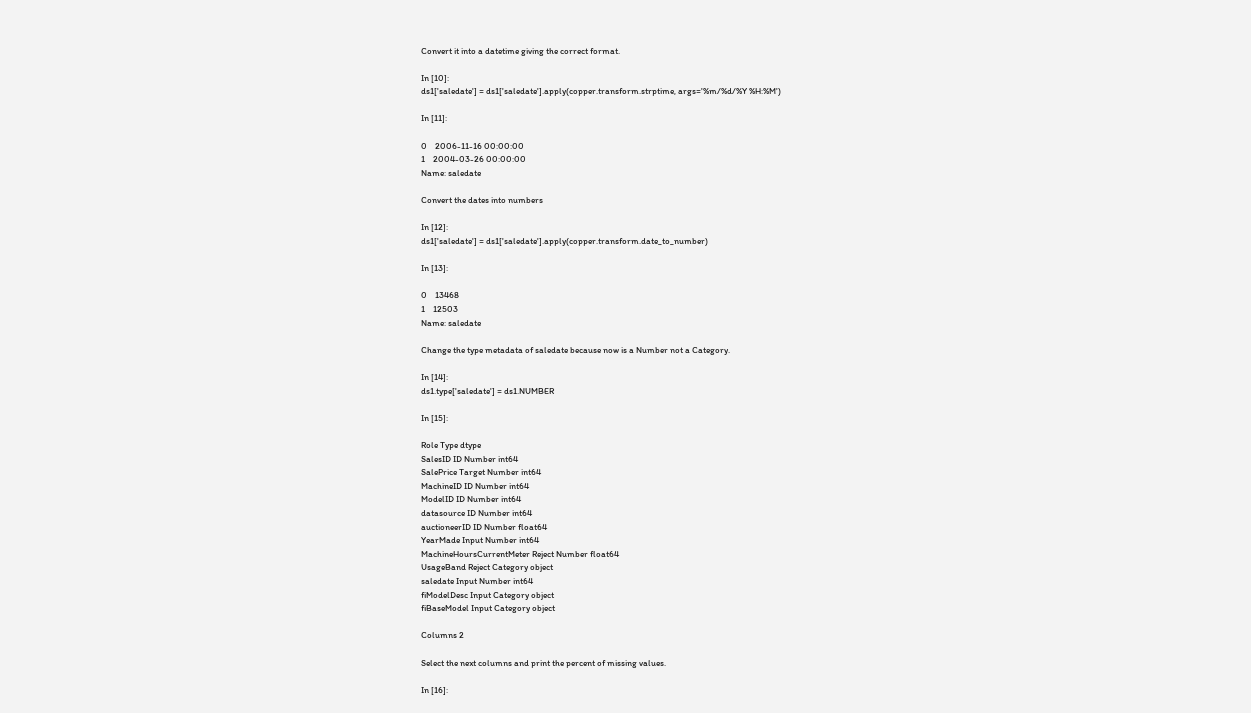Convert it into a datetime giving the correct format.

In [10]:
ds1['saledate'] = ds1['saledate'].apply(copper.transform.strptime, args='%m/%d/%Y %H:%M')

In [11]:

0    2006-11-16 00:00:00
1    2004-03-26 00:00:00
Name: saledate

Convert the dates into numbers

In [12]:
ds1['saledate'] = ds1['saledate'].apply(copper.transform.date_to_number)

In [13]:

0    13468
1    12503
Name: saledate

Change the type metadata of saledate because now is a Number not a Category.

In [14]:
ds1.type['saledate'] = ds1.NUMBER

In [15]:

Role Type dtype
SalesID ID Number int64
SalePrice Target Number int64
MachineID ID Number int64
ModelID ID Number int64
datasource ID Number int64
auctioneerID ID Number float64
YearMade Input Number int64
MachineHoursCurrentMeter Reject Number float64
UsageBand Reject Category object
saledate Input Number int64
fiModelDesc Input Category object
fiBaseModel Input Category object

Columns 2

Select the next columns and print the percent of missing values.

In [16]: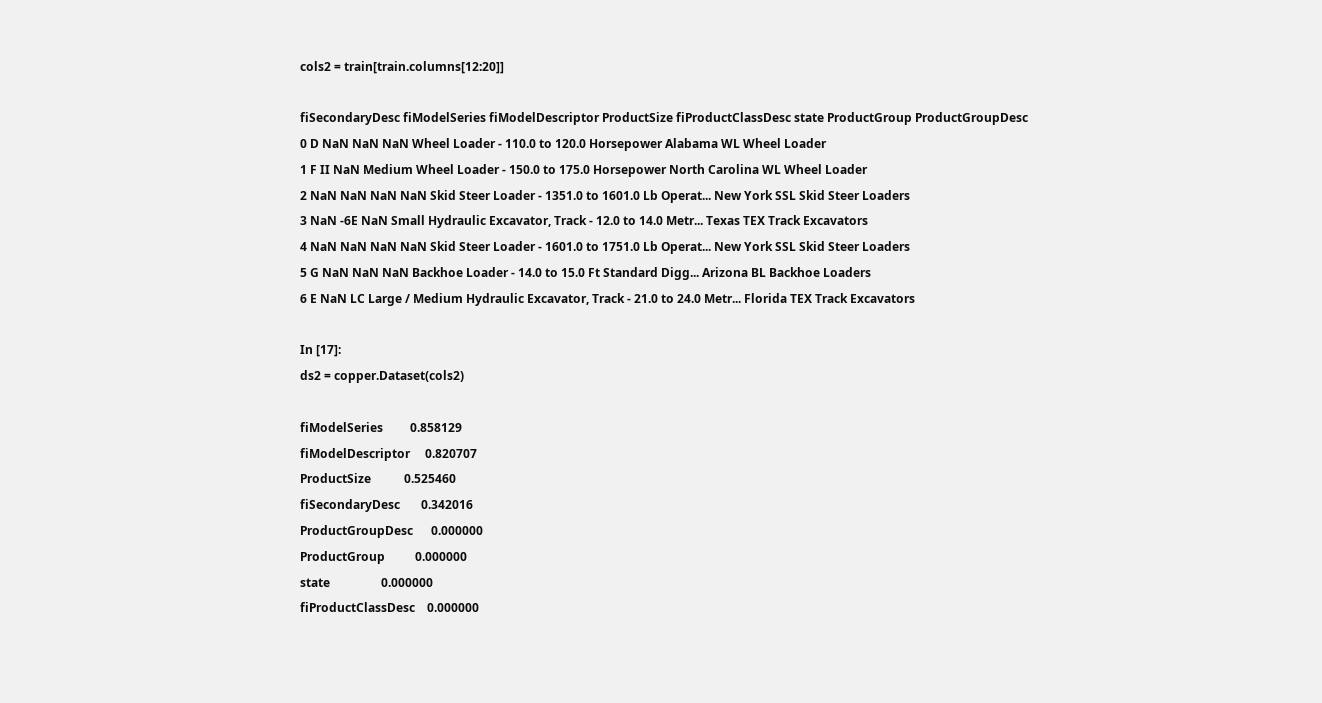cols2 = train[train.columns[12:20]]

fiSecondaryDesc fiModelSeries fiModelDescriptor ProductSize fiProductClassDesc state ProductGroup ProductGroupDesc
0 D NaN NaN NaN Wheel Loader - 110.0 to 120.0 Horsepower Alabama WL Wheel Loader
1 F II NaN Medium Wheel Loader - 150.0 to 175.0 Horsepower North Carolina WL Wheel Loader
2 NaN NaN NaN NaN Skid Steer Loader - 1351.0 to 1601.0 Lb Operat... New York SSL Skid Steer Loaders
3 NaN -6E NaN Small Hydraulic Excavator, Track - 12.0 to 14.0 Metr... Texas TEX Track Excavators
4 NaN NaN NaN NaN Skid Steer Loader - 1601.0 to 1751.0 Lb Operat... New York SSL Skid Steer Loaders
5 G NaN NaN NaN Backhoe Loader - 14.0 to 15.0 Ft Standard Digg... Arizona BL Backhoe Loaders
6 E NaN LC Large / Medium Hydraulic Excavator, Track - 21.0 to 24.0 Metr... Florida TEX Track Excavators

In [17]:
ds2 = copper.Dataset(cols2)

fiModelSeries         0.858129
fiModelDescriptor     0.820707
ProductSize           0.525460
fiSecondaryDesc       0.342016
ProductGroupDesc      0.000000
ProductGroup          0.000000
state                 0.000000
fiProductClassDesc    0.000000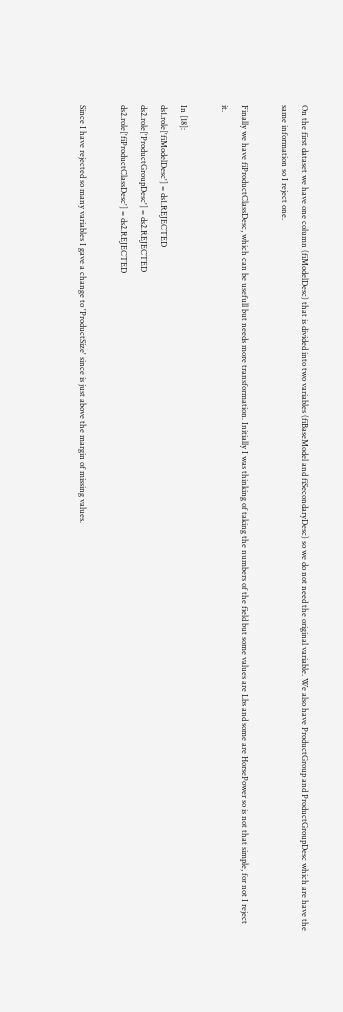On the first dataset we have one column (fiModelDesc) that is divided into two variables (fiBaseModel and fiSecondaryDesc) so we do not need the original variable. We also have ProductGroup and ProductGroupDesc which are have the same information so I reject one.

Finally we have fiProductClassDesc, which can be usefull but needs more transformation. Initially I was thinking of taking the numbers of the field but some values are Lbs and some are HorsePower so is not that simple, for not I reject it.

In [18]:
ds1.role['fiModelDesc'] = ds1.REJECTED
ds2.role['ProductGroupDesc'] = ds2.REJECTED
ds2.role['fiProductClassDesc'] = ds2.REJECTED

Since I have rejected so many variables I gave a change to 'ProductSize' since is just above the margin of missing values.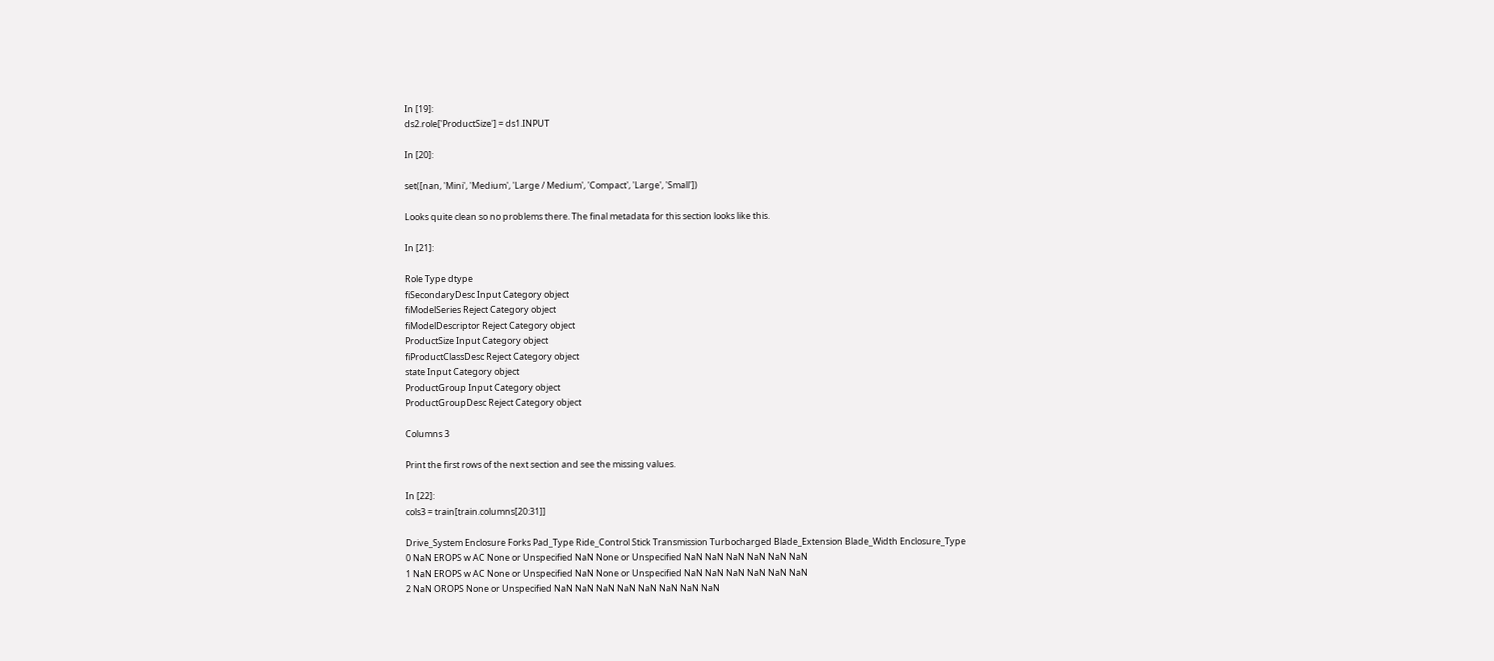In [19]:
ds2.role['ProductSize'] = ds1.INPUT

In [20]:

set([nan, 'Mini', 'Medium', 'Large / Medium', 'Compact', 'Large', 'Small'])

Looks quite clean so no problems there. The final metadata for this section looks like this.

In [21]:

Role Type dtype
fiSecondaryDesc Input Category object
fiModelSeries Reject Category object
fiModelDescriptor Reject Category object
ProductSize Input Category object
fiProductClassDesc Reject Category object
state Input Category object
ProductGroup Input Category object
ProductGroupDesc Reject Category object

Columns 3

Print the first rows of the next section and see the missing values.

In [22]:
cols3 = train[train.columns[20:31]]

Drive_System Enclosure Forks Pad_Type Ride_Control Stick Transmission Turbocharged Blade_Extension Blade_Width Enclosure_Type
0 NaN EROPS w AC None or Unspecified NaN None or Unspecified NaN NaN NaN NaN NaN NaN
1 NaN EROPS w AC None or Unspecified NaN None or Unspecified NaN NaN NaN NaN NaN NaN
2 NaN OROPS None or Unspecified NaN NaN NaN NaN NaN NaN NaN NaN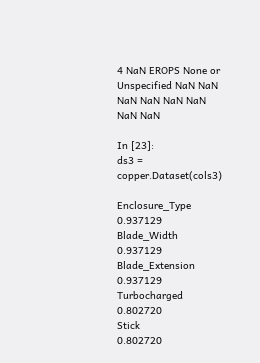4 NaN EROPS None or Unspecified NaN NaN NaN NaN NaN NaN NaN NaN

In [23]:
ds3 = copper.Dataset(cols3)

Enclosure_Type     0.937129
Blade_Width        0.937129
Blade_Extension    0.937129
Turbocharged       0.802720
Stick              0.802720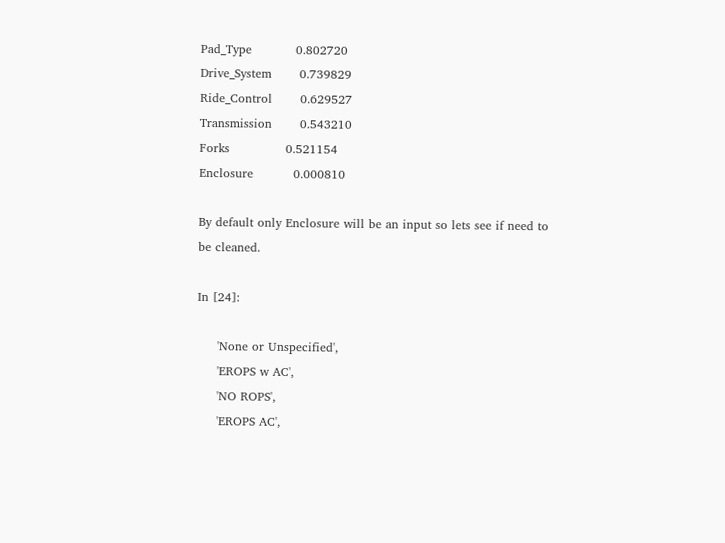Pad_Type           0.802720
Drive_System       0.739829
Ride_Control       0.629527
Transmission       0.543210
Forks              0.521154
Enclosure          0.000810

By default only Enclosure will be an input so lets see if need to be cleaned.

In [24]:

     'None or Unspecified',
     'EROPS w AC',
     'NO ROPS',
     'EROPS AC',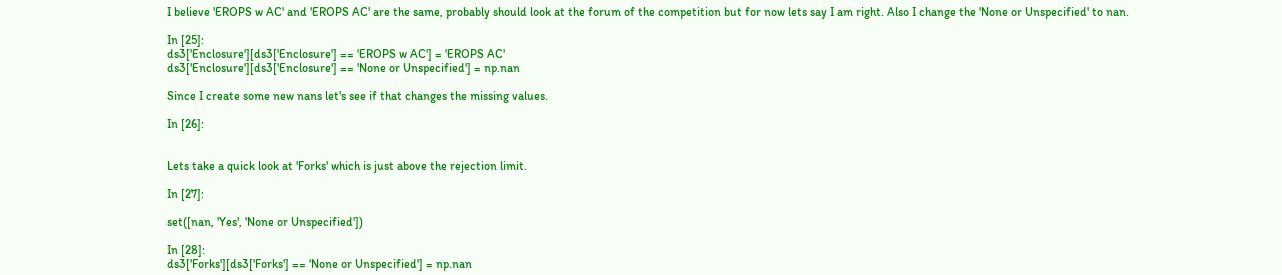I believe 'EROPS w AC' and 'EROPS AC' are the same, probably should look at the forum of the competition but for now lets say I am right. Also I change the 'None or Unspecified' to nan.

In [25]:
ds3['Enclosure'][ds3['Enclosure'] == 'EROPS w AC'] = 'EROPS AC'
ds3['Enclosure'][ds3['Enclosure'] == 'None or Unspecified'] = np.nan

Since I create some new nans let's see if that changes the missing values.

In [26]:


Lets take a quick look at 'Forks' which is just above the rejection limit.

In [27]:

set([nan, 'Yes', 'None or Unspecified'])

In [28]:
ds3['Forks'][ds3['Forks'] == 'None or Unspecified'] = np.nan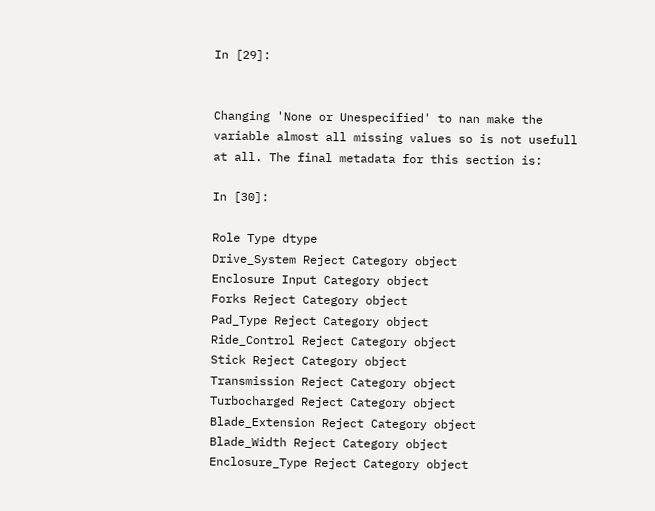In [29]:


Changing 'None or Unespecified' to nan make the variable almost all missing values so is not usefull at all. The final metadata for this section is:

In [30]:

Role Type dtype
Drive_System Reject Category object
Enclosure Input Category object
Forks Reject Category object
Pad_Type Reject Category object
Ride_Control Reject Category object
Stick Reject Category object
Transmission Reject Category object
Turbocharged Reject Category object
Blade_Extension Reject Category object
Blade_Width Reject Category object
Enclosure_Type Reject Category object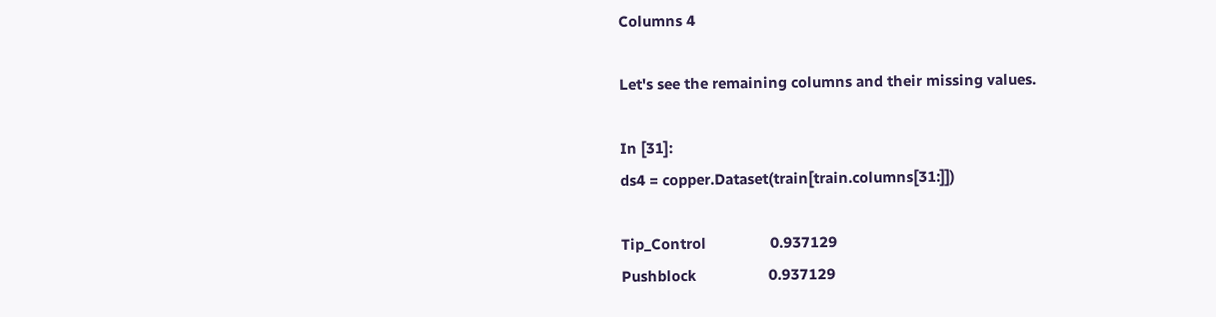Columns 4

Let's see the remaining columns and their missing values.

In [31]:
ds4 = copper.Dataset(train[train.columns[31:]])

Tip_Control                0.937129
Pushblock                  0.937129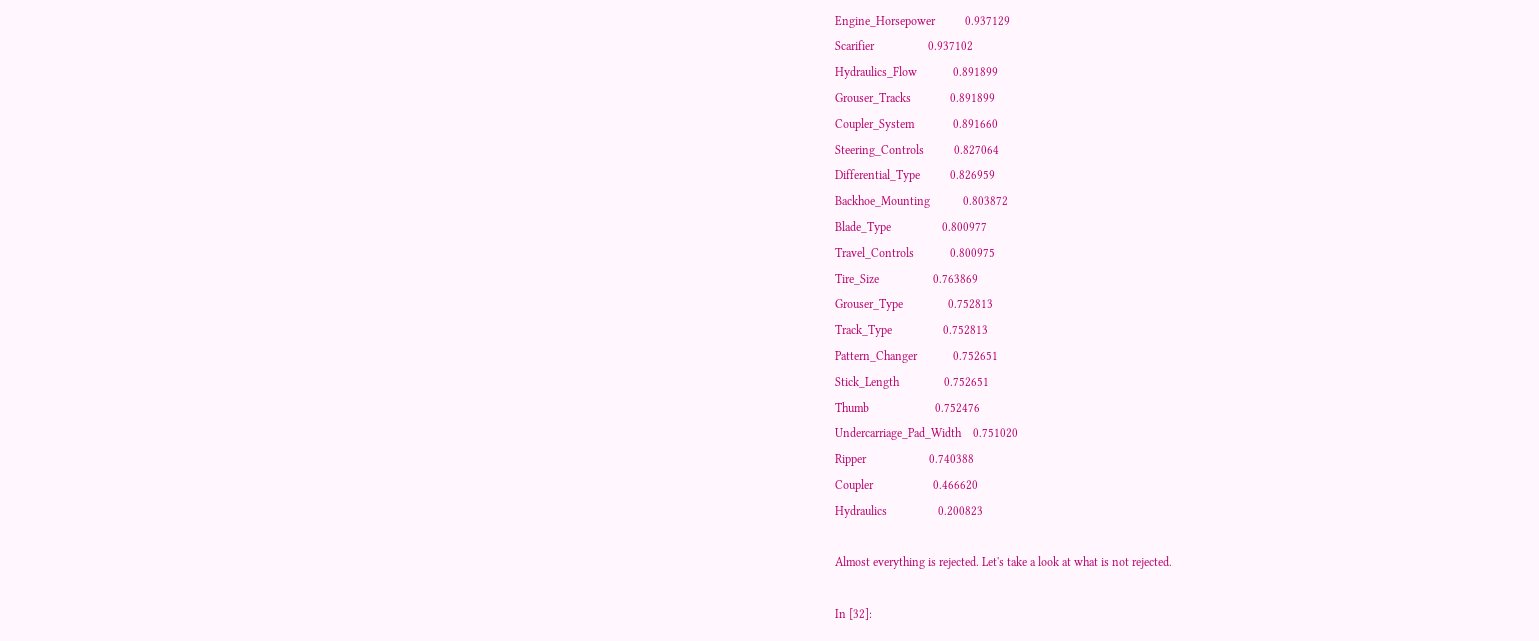Engine_Horsepower          0.937129
Scarifier                  0.937102
Hydraulics_Flow            0.891899
Grouser_Tracks             0.891899
Coupler_System             0.891660
Steering_Controls          0.827064
Differential_Type          0.826959
Backhoe_Mounting           0.803872
Blade_Type                 0.800977
Travel_Controls            0.800975
Tire_Size                  0.763869
Grouser_Type               0.752813
Track_Type                 0.752813
Pattern_Changer            0.752651
Stick_Length               0.752651
Thumb                      0.752476
Undercarriage_Pad_Width    0.751020
Ripper                     0.740388
Coupler                    0.466620
Hydraulics                 0.200823

Almost everything is rejected. Let's take a look at what is not rejected.

In [32]: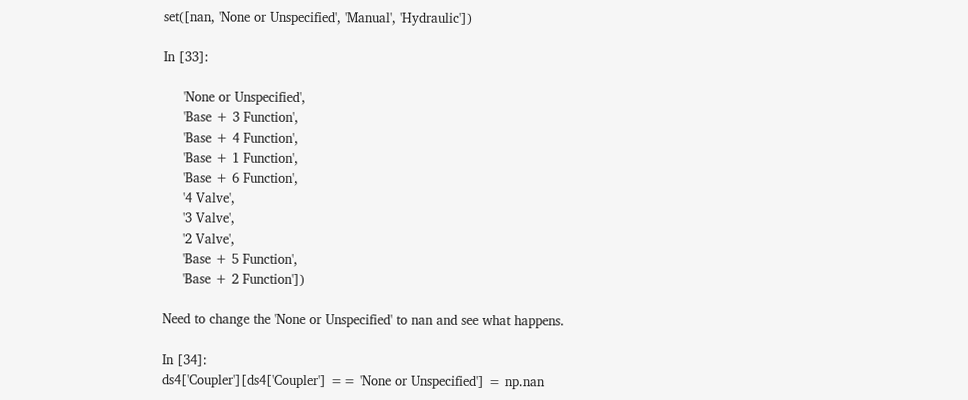set([nan, 'None or Unspecified', 'Manual', 'Hydraulic'])

In [33]:

     'None or Unspecified',
     'Base + 3 Function',
     'Base + 4 Function',
     'Base + 1 Function',
     'Base + 6 Function',
     '4 Valve',
     '3 Valve',
     '2 Valve',
     'Base + 5 Function',
     'Base + 2 Function'])

Need to change the 'None or Unspecified' to nan and see what happens.

In [34]:
ds4['Coupler'][ds4['Coupler'] == 'None or Unspecified'] = np.nan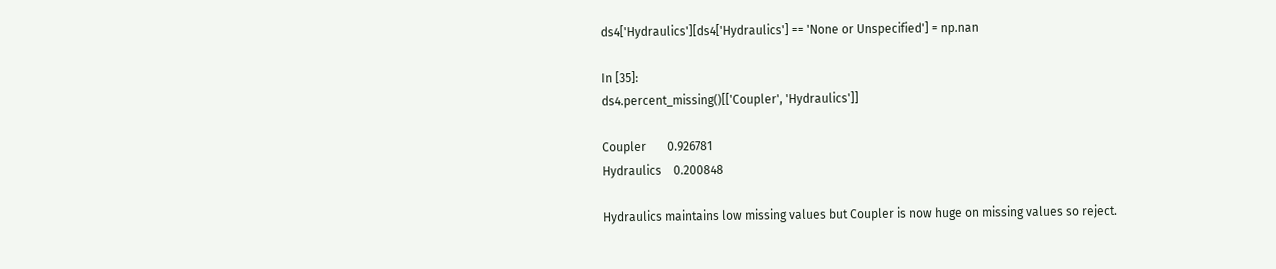ds4['Hydraulics'][ds4['Hydraulics'] == 'None or Unspecified'] = np.nan

In [35]:
ds4.percent_missing()[['Coupler', 'Hydraulics']]

Coupler       0.926781
Hydraulics    0.200848

Hydraulics maintains low missing values but Coupler is now huge on missing values so reject.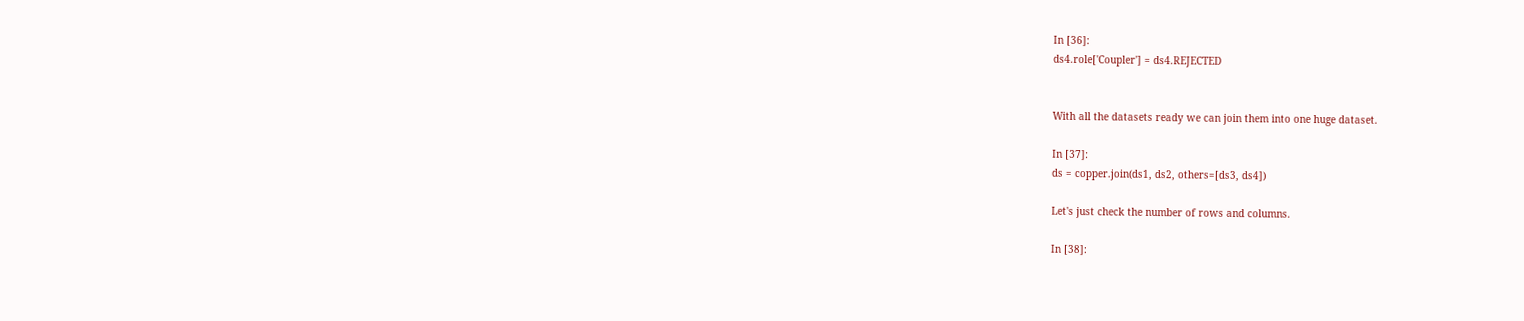In [36]:
ds4.role['Coupler'] = ds4.REJECTED


With all the datasets ready we can join them into one huge dataset.

In [37]:
ds = copper.join(ds1, ds2, others=[ds3, ds4])

Let's just check the number of rows and columns.

In [38]: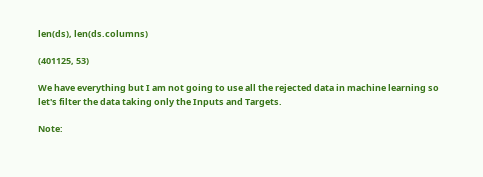len(ds), len(ds.columns)

(401125, 53)

We have everything but I am not going to use all the rejected data in machine learning so let's filter the data taking only the Inputs and Targets.

Note: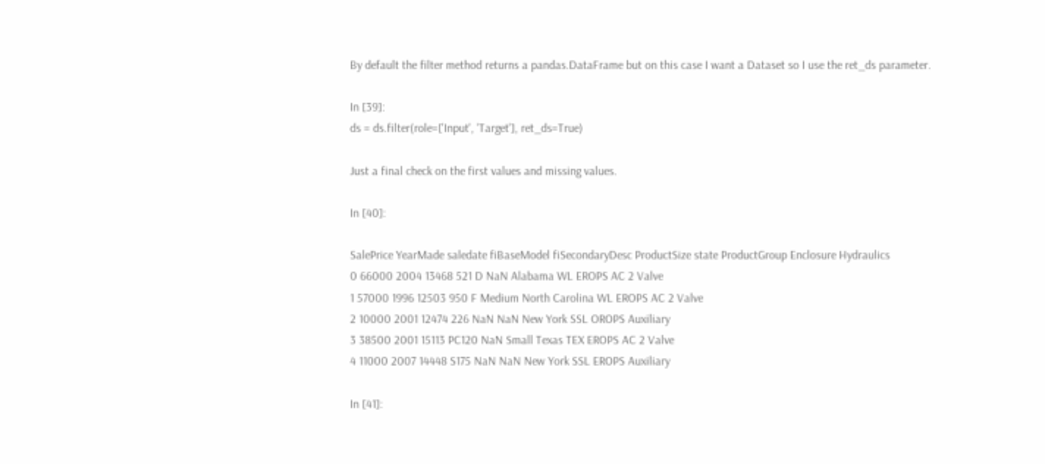By default the filter method returns a pandas.DataFrame but on this case I want a Dataset so I use the ret_ds parameter.

In [39]:
ds = ds.filter(role=['Input', 'Target'], ret_ds=True)

Just a final check on the first values and missing values.

In [40]:

SalePrice YearMade saledate fiBaseModel fiSecondaryDesc ProductSize state ProductGroup Enclosure Hydraulics
0 66000 2004 13468 521 D NaN Alabama WL EROPS AC 2 Valve
1 57000 1996 12503 950 F Medium North Carolina WL EROPS AC 2 Valve
2 10000 2001 12474 226 NaN NaN New York SSL OROPS Auxiliary
3 38500 2001 15113 PC120 NaN Small Texas TEX EROPS AC 2 Valve
4 11000 2007 14448 S175 NaN NaN New York SSL EROPS Auxiliary

In [41]: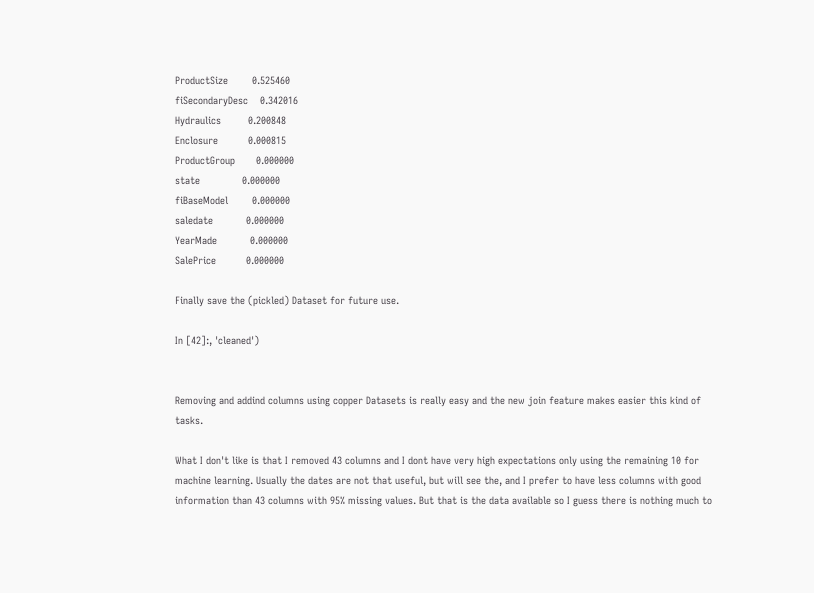ProductSize        0.525460
fiSecondaryDesc    0.342016
Hydraulics         0.200848
Enclosure          0.000815
ProductGroup       0.000000
state              0.000000
fiBaseModel        0.000000
saledate           0.000000
YearMade           0.000000
SalePrice          0.000000

Finally save the (pickled) Dataset for future use.

In [42]:, 'cleaned')


Removing and addind columns using copper Datasets is really easy and the new join feature makes easier this kind of tasks.

What I don't like is that I removed 43 columns and I dont have very high expectations only using the remaining 10 for machine learning. Usually the dates are not that useful, but will see the, and I prefer to have less columns with good information than 43 columns with 95% missing values. But that is the data available so I guess there is nothing much to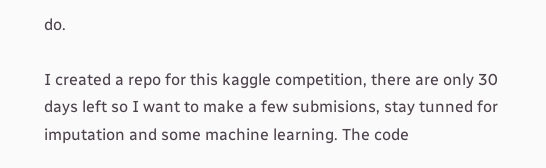do.

I created a repo for this kaggle competition, there are only 30 days left so I want to make a few submisions, stay tunned for imputation and some machine learning. The code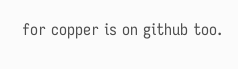for copper is on github too.